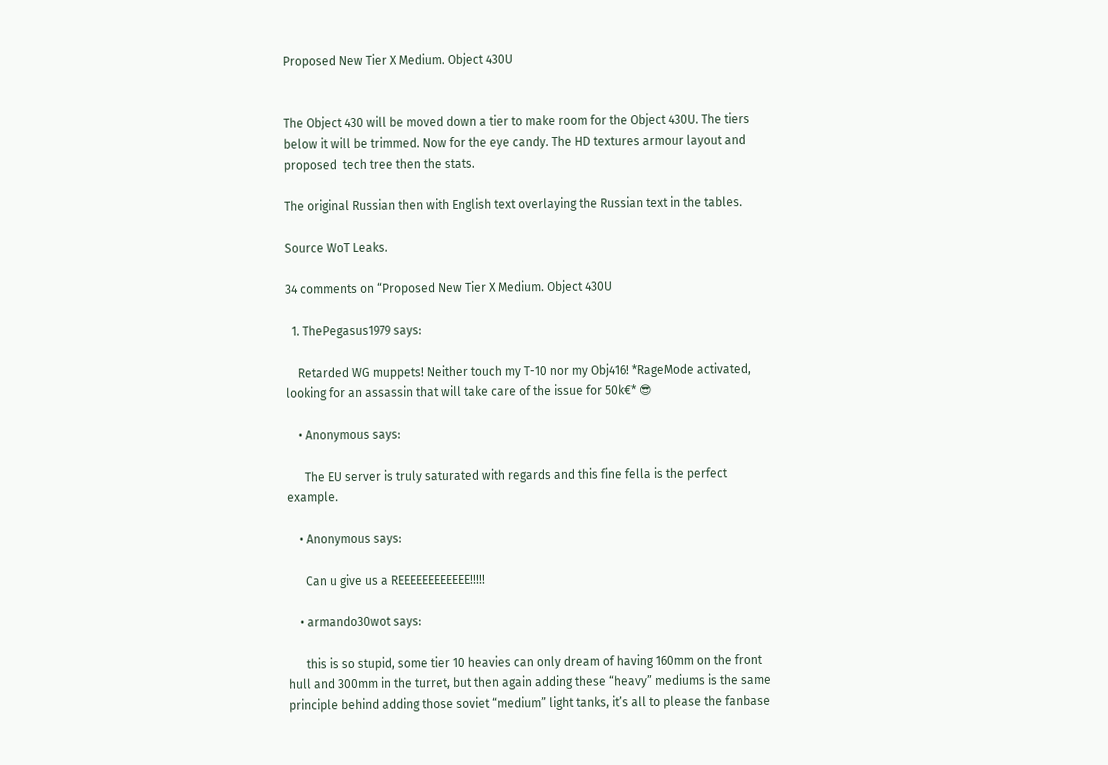Proposed New Tier X Medium. Object 430U


The Object 430 will be moved down a tier to make room for the Object 430U. The tiers below it will be trimmed. Now for the eye candy. The HD textures armour layout and proposed  tech tree then the stats.

The original Russian then with English text overlaying the Russian text in the tables.

Source WoT Leaks.

34 comments on “Proposed New Tier X Medium. Object 430U

  1. ThePegasus1979 says:

    Retarded WG muppets! Neither touch my T-10 nor my Obj416! *RageMode activated, looking for an assassin that will take care of the issue for 50k€* 😎

    • Anonymous says:

      The EU server is truly saturated with regards and this fine fella is the perfect example.

    • Anonymous says:

      Can u give us a REEEEEEEEEEEE!!!!!

    • armando30wot says:

      this is so stupid, some tier 10 heavies can only dream of having 160mm on the front hull and 300mm in the turret, but then again adding these “heavy” mediums is the same principle behind adding those soviet “medium” light tanks, it’s all to please the fanbase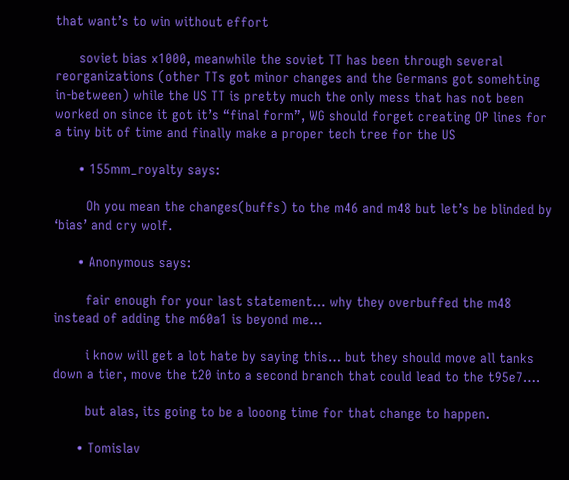that want’s to win without effort

      soviet bias x1000, meanwhile the soviet TT has been through several reorganizations (other TTs got minor changes and the Germans got somehting in-between) while the US TT is pretty much the only mess that has not been worked on since it got it’s “final form”, WG should forget creating OP lines for a tiny bit of time and finally make a proper tech tree for the US

      • 155mm_royalty says:

        Oh you mean the changes(buffs) to the m46 and m48 but let’s be blinded by ‘bias’ and cry wolf.

      • Anonymous says:

        fair enough for your last statement… why they overbuffed the m48 instead of adding the m60a1 is beyond me…

        i know will get a lot hate by saying this… but they should move all tanks down a tier, move the t20 into a second branch that could lead to the t95e7….

        but alas, its going to be a looong time for that change to happen.

      • Tomislav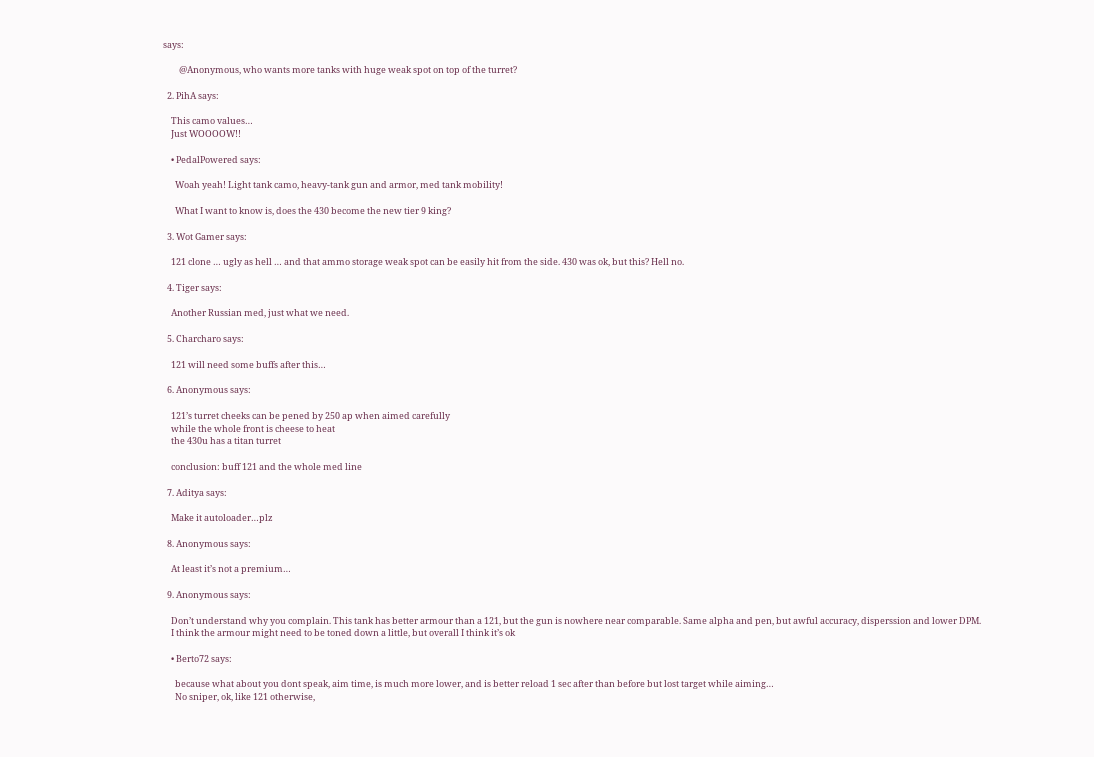says:

        @Anonymous, who wants more tanks with huge weak spot on top of the turret?

  2. PihA says:

    This camo values…
    Just WOOOOW!!

    • PedalPowered says:

      Woah yeah! Light tank camo, heavy-tank gun and armor, med tank mobility!

      What I want to know is, does the 430 become the new tier 9 king?

  3. Wot Gamer says:

    121 clone … ugly as hell … and that ammo storage weak spot can be easily hit from the side. 430 was ok, but this? Hell no.

  4. Tiger says:

    Another Russian med, just what we need.

  5. Charcharo says:

    121 will need some buffs after this…

  6. Anonymous says:

    121’s turret cheeks can be pened by 250 ap when aimed carefully
    while the whole front is cheese to heat
    the 430u has a titan turret

    conclusion: buff 121 and the whole med line

  7. Aditya says:

    Make it autoloader…plz

  8. Anonymous says:

    At least it’s not a premium…

  9. Anonymous says:

    Don’t understand why you complain. This tank has better armour than a 121, but the gun is nowhere near comparable. Same alpha and pen, but awful accuracy, disperssion and lower DPM.
    I think the armour might need to be toned down a little, but overall I think it’s ok

    • Berto72 says:

      because what about you dont speak, aim time, is much more lower, and is better reload 1 sec after than before but lost target while aiming…
      No sniper, ok, like 121 otherwise,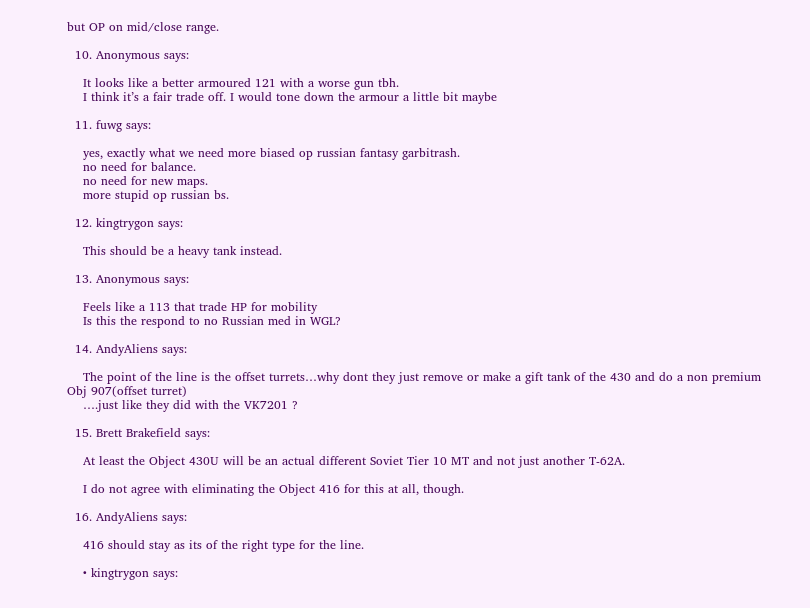but OP on mid/close range.

  10. Anonymous says:

    It looks like a better armoured 121 with a worse gun tbh.
    I think it’s a fair trade off. I would tone down the armour a little bit maybe

  11. fuwg says:

    yes, exactly what we need more biased op russian fantasy garbitrash.
    no need for balance.
    no need for new maps.
    more stupid op russian bs.

  12. kingtrygon says:

    This should be a heavy tank instead.

  13. Anonymous says:

    Feels like a 113 that trade HP for mobility
    Is this the respond to no Russian med in WGL?

  14. AndyAliens says:

    The point of the line is the offset turrets…why dont they just remove or make a gift tank of the 430 and do a non premium Obj 907(offset turret)
    ….just like they did with the VK7201 ?

  15. Brett Brakefield says:

    At least the Object 430U will be an actual different Soviet Tier 10 MT and not just another T-62A.

    I do not agree with eliminating the Object 416 for this at all, though.

  16. AndyAliens says:

    416 should stay as its of the right type for the line.

    • kingtrygon says: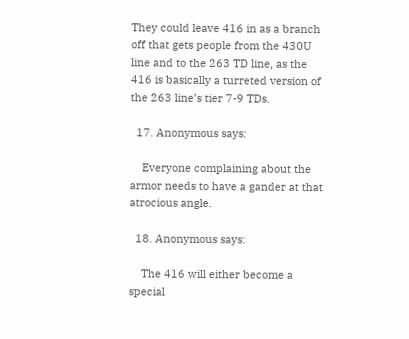They could leave 416 in as a branch off that gets people from the 430U line and to the 263 TD line, as the 416 is basically a turreted version of the 263 line’s tier 7-9 TDs.

  17. Anonymous says:

    Everyone complaining about the armor needs to have a gander at that atrocious angle.

  18. Anonymous says:

    The 416 will either become a special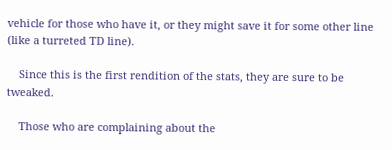vehicle for those who have it, or they might save it for some other line (like a turreted TD line).

    Since this is the first rendition of the stats, they are sure to be tweaked.

    Those who are complaining about the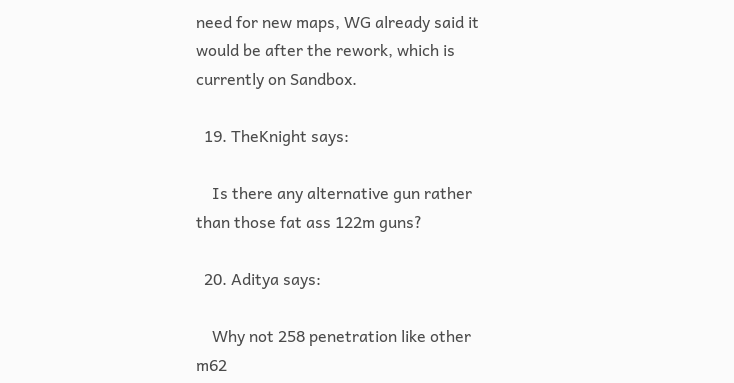need for new maps, WG already said it would be after the rework, which is currently on Sandbox.

  19. TheKnight says:

    Is there any alternative gun rather than those fat ass 122m guns?

  20. Aditya says:

    Why not 258 penetration like other m62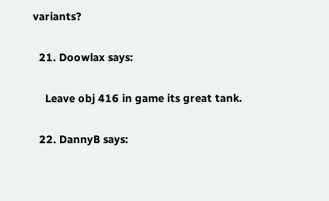variants?

  21. Doowlax says:

    Leave obj 416 in game its great tank.

  22. DannyB says: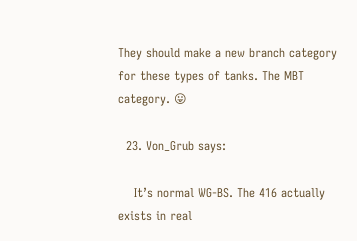They should make a new branch category for these types of tanks. The MBT category. 😛

  23. Von_Grub says:

    It’s normal WG-BS. The 416 actually exists in real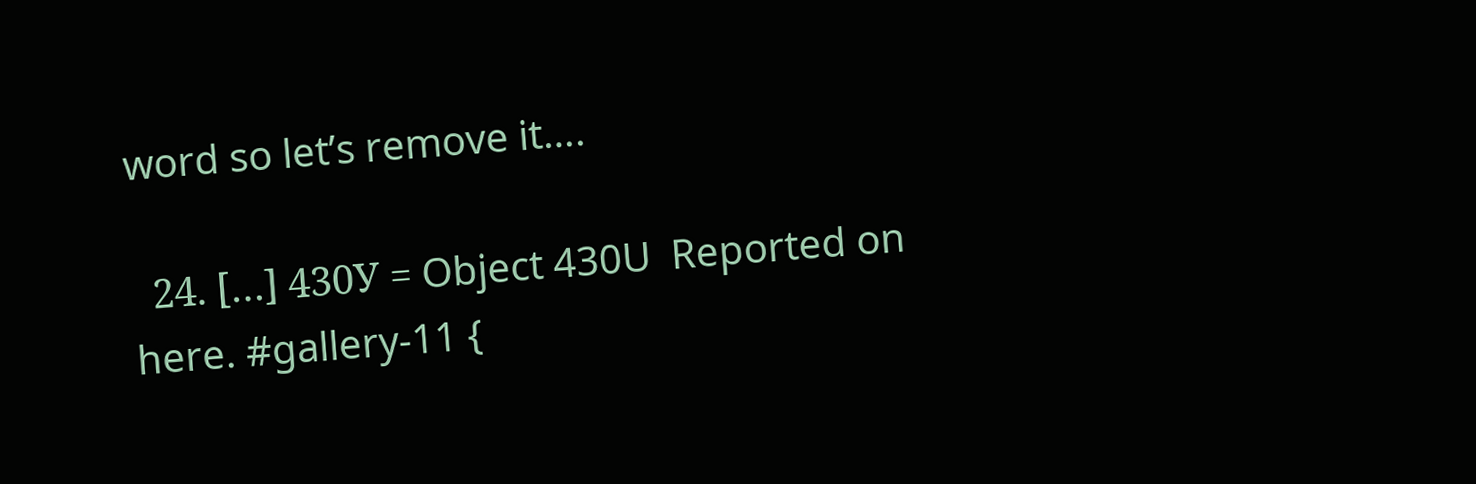word so let’s remove it….

  24. […] 430У = Object 430U  Reported on here. #gallery-11 {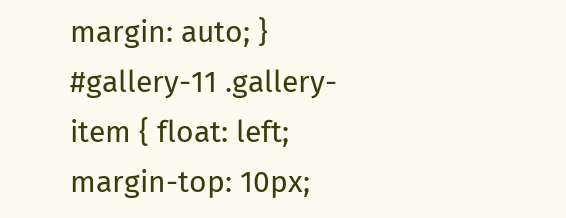margin: auto; } #gallery-11 .gallery-item { float: left; margin-top: 10px;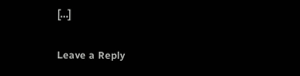[…]

Leave a Reply